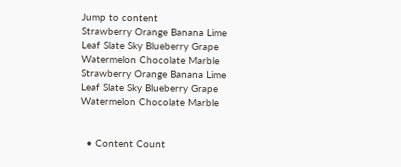Jump to content
Strawberry Orange Banana Lime Leaf Slate Sky Blueberry Grape Watermelon Chocolate Marble
Strawberry Orange Banana Lime Leaf Slate Sky Blueberry Grape Watermelon Chocolate Marble


  • Content Count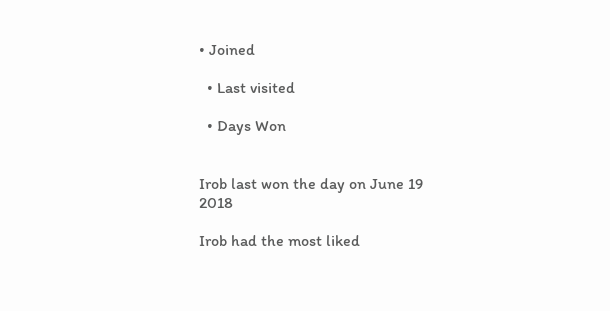• Joined

  • Last visited

  • Days Won


Irob last won the day on June 19 2018

Irob had the most liked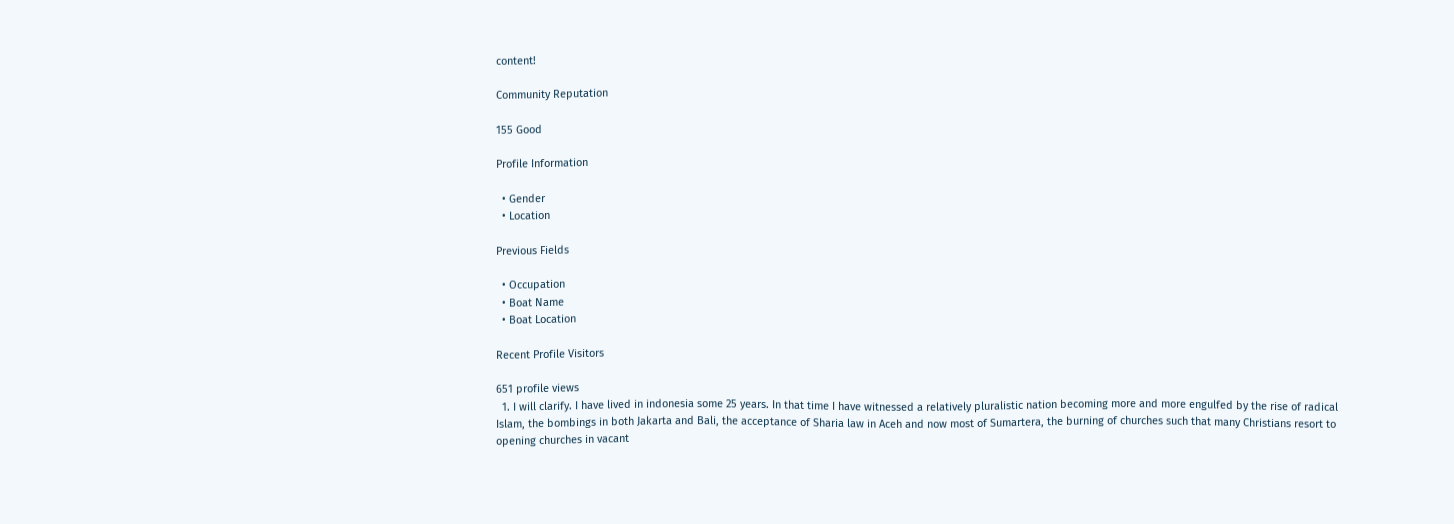content!

Community Reputation

155 Good

Profile Information

  • Gender
  • Location

Previous Fields

  • Occupation
  • Boat Name
  • Boat Location

Recent Profile Visitors

651 profile views
  1. I will clarify. I have lived in indonesia some 25 years. In that time I have witnessed a relatively pluralistic nation becoming more and more engulfed by the rise of radical Islam, the bombings in both Jakarta and Bali, the acceptance of Sharia law in Aceh and now most of Sumartera, the burning of churches such that many Christians resort to opening churches in vacant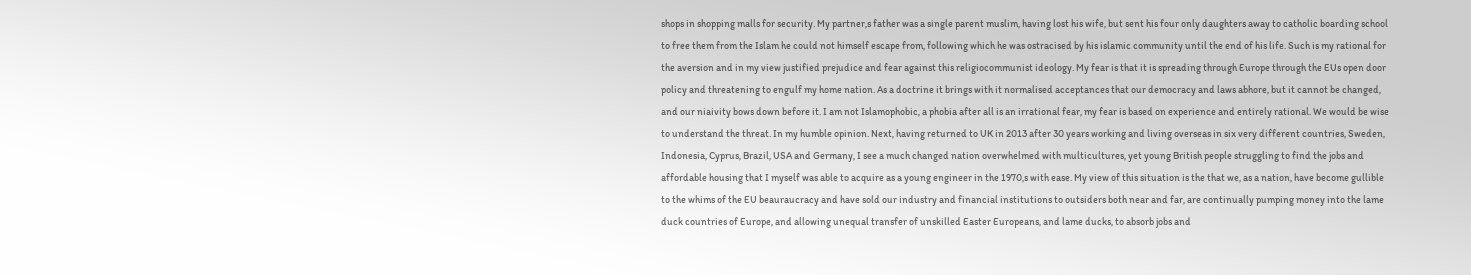shops in shopping malls for security. My partner,s father was a single parent muslim, having lost his wife, but sent his four only daughters away to catholic boarding school to free them from the Islam he could not himself escape from, following which he was ostracised by his islamic community until the end of his life. Such is my rational for the aversion and in my view justified prejudice and fear against this religiocommunist ideology. My fear is that it is spreading through Europe through the EUs open door policy and threatening to engulf my home nation. As a doctrine it brings with it normalised acceptances that our democracy and laws abhore, but it cannot be changed, and our niaivity bows down before it. I am not Islamophobic, a phobia after all is an irrational fear, my fear is based on experience and entirely rational. We would be wise to understand the threat. In my humble opinion. Next, having returned to UK in 2013 after 30 years working and living overseas in six very different countries, Sweden, Indonesia, Cyprus, Brazil, USA and Germany, I see a much changed nation overwhelmed with multicultures, yet young British people struggling to find the jobs and affordable housing that I myself was able to acquire as a young engineer in the 1970,s with ease. My view of this situation is the that we, as a nation, have become gullible to the whims of the EU beauraucracy and have sold our industry and financial institutions to outsiders both near and far, are continually pumping money into the lame duck countries of Europe, and allowing unequal transfer of unskilled Easter Europeans, and lame ducks, to absorb jobs and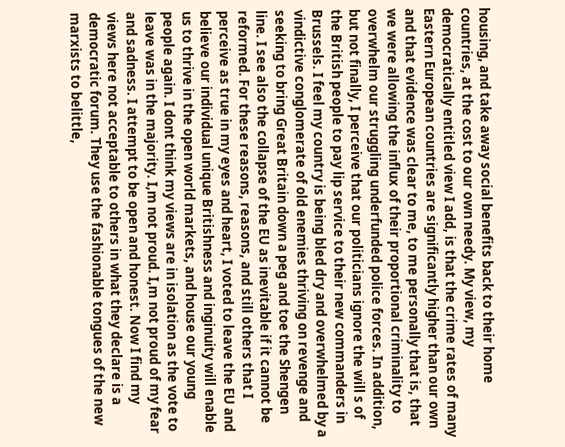housing, and take away social benefits back to their home countries, at the cost to our own needy. My view, my democratically entitled view I add, is that the crime rates of many Eastern European countries are significantly higher than our own and that evidence was clear to me, to me personally that is, that we were allowing the influx of their proportional criminality to overwhelm our struggling underfunded police forces. In addition, but not finally, I perceive that our politicians ignore the will s of the British people to pay lip service to their new commanders in Brussels. I feel my country is being bled dry and overwhelmed by a vindictive conglomerate of old enemies thriving on revenge and seeking to bring Great Britain down a peg and toe the Shengen line. I see also the collapse of the EU as inevitable if it cannot be reformed. For these reasons, reasons, and still others that I perceive as true in my eyes and heart, I voted to leave the EU and believe our individual unique Britishness and inginuity will enable us to thrive in the open world markets, and house our young people again. I dont think my views are in isolation as the vote to leave was in the majority. I,m not proud. I,m not proud of my fear and sadness. I attempt to be open and honest. Now I find my views here not acceptable to others in what they declare is a democratic forum. They use the fashionable tongues of the new marxists to belittle,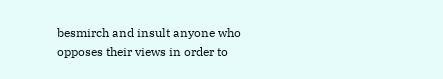besmirch and insult anyone who opposes their views in order to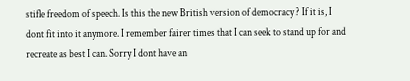stifle freedom of speech. Is this the new British version of democracy ? If it is, I dont fit into it anymore. I remember fairer times that I can seek to stand up for and recreate as best I can. Sorry I dont have an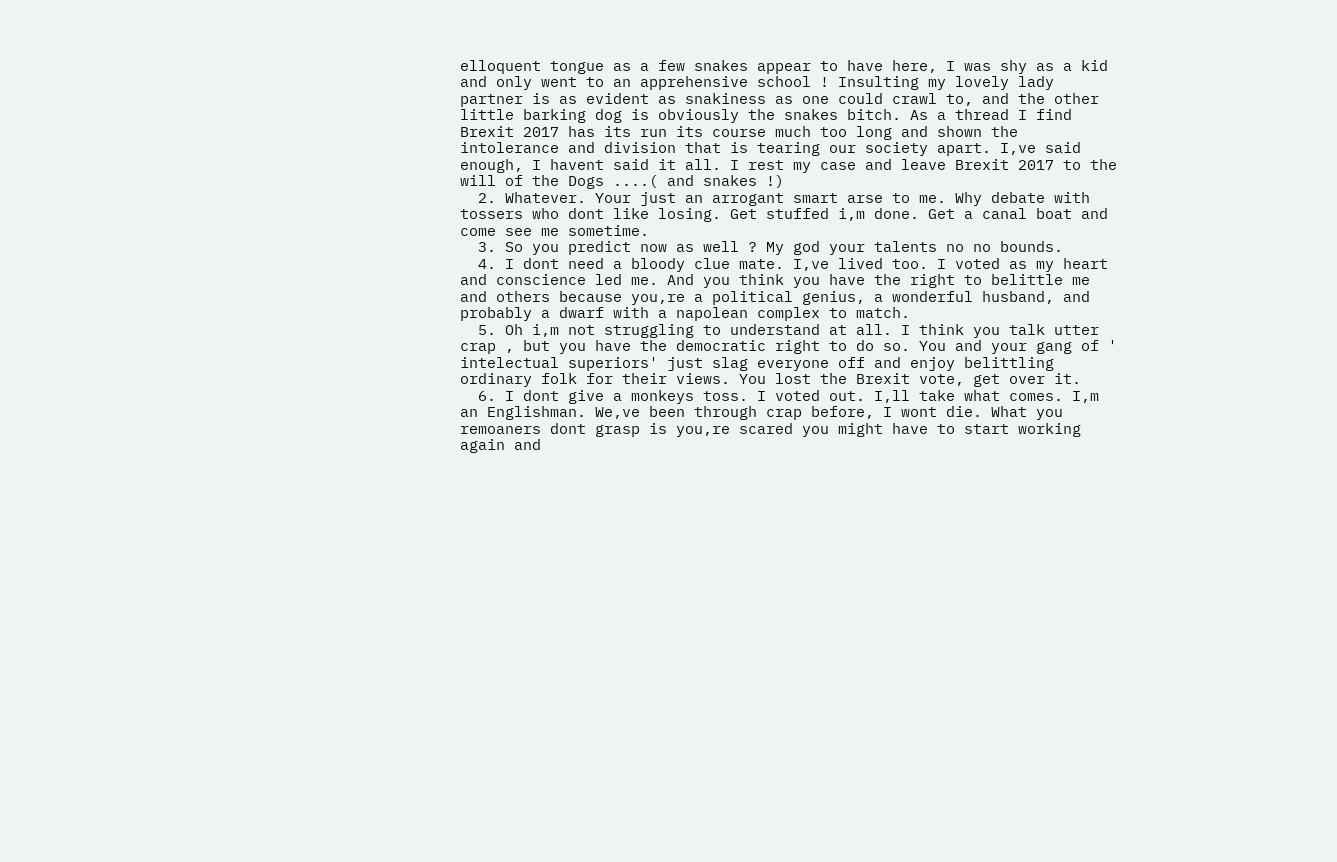elloquent tongue as a few snakes appear to have here, I was shy as a kid and only went to an apprehensive school ! Insulting my lovely lady partner is as evident as snakiness as one could crawl to, and the other little barking dog is obviously the snakes bitch. As a thread I find Brexit 2017 has its run its course much too long and shown the intolerance and division that is tearing our society apart. I,ve said enough, I havent said it all. I rest my case and leave Brexit 2017 to the will of the Dogs ....( and snakes !)
  2. Whatever. Your just an arrogant smart arse to me. Why debate with tossers who dont like losing. Get stuffed i,m done. Get a canal boat and come see me sometime.
  3. So you predict now as well ? My god your talents no no bounds.
  4. I dont need a bloody clue mate. I,ve lived too. I voted as my heart and conscience led me. And you think you have the right to belittle me and others because you,re a political genius, a wonderful husband, and probably a dwarf with a napolean complex to match.
  5. Oh i,m not struggling to understand at all. I think you talk utter crap , but you have the democratic right to do so. You and your gang of ' intelectual superiors' just slag everyone off and enjoy belittling ordinary folk for their views. You lost the Brexit vote, get over it.
  6. I dont give a monkeys toss. I voted out. I,ll take what comes. I,m an Englishman. We,ve been through crap before, I wont die. What you remoaners dont grasp is you,re scared you might have to start working again and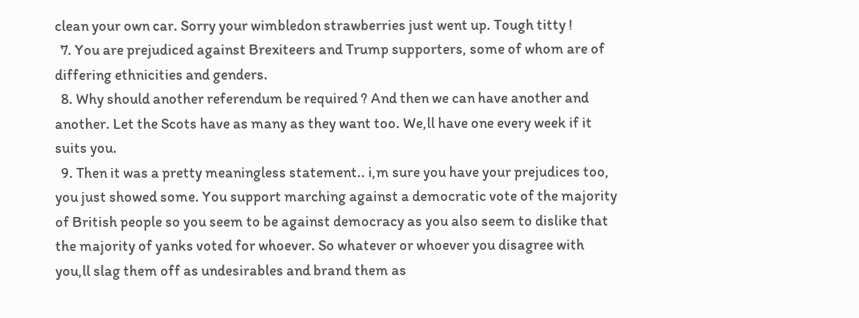clean your own car. Sorry your wimbledon strawberries just went up. Tough titty !
  7. You are prejudiced against Brexiteers and Trump supporters, some of whom are of differing ethnicities and genders.
  8. Why should another referendum be required ? And then we can have another and another. Let the Scots have as many as they want too. We,ll have one every week if it suits you.
  9. Then it was a pretty meaningless statement.. i,m sure you have your prejudices too, you just showed some. You support marching against a democratic vote of the majority of British people so you seem to be against democracy as you also seem to dislike that the majority of yanks voted for whoever. So whatever or whoever you disagree with you,ll slag them off as undesirables and brand them as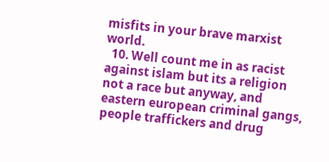misfits in your brave marxist world.
  10. Well count me in as racist against islam but its a religion not a race but anyway, and eastern european criminal gangs, people traffickers and drug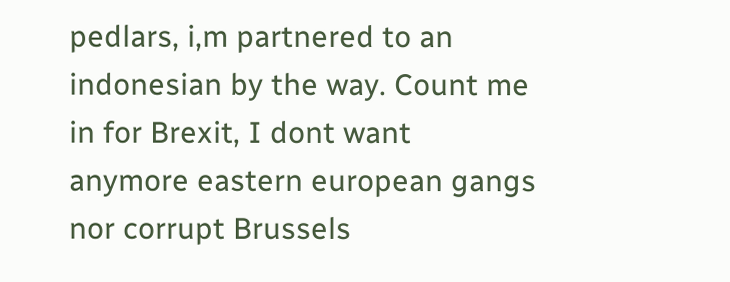pedlars, i,m partnered to an indonesian by the way. Count me in for Brexit, I dont want anymore eastern european gangs nor corrupt Brussels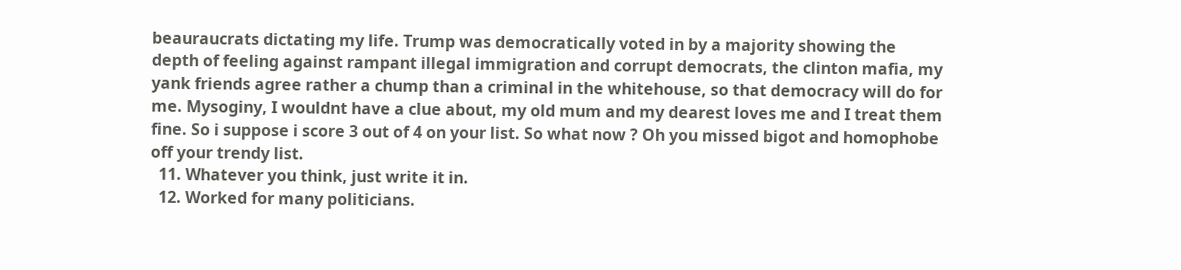beauraucrats dictating my life. Trump was democratically voted in by a majority showing the depth of feeling against rampant illegal immigration and corrupt democrats, the clinton mafia, my yank friends agree rather a chump than a criminal in the whitehouse, so that democracy will do for me. Mysoginy, I wouldnt have a clue about, my old mum and my dearest loves me and I treat them fine. So i suppose i score 3 out of 4 on your list. So what now ? Oh you missed bigot and homophobe off your trendy list.
  11. Whatever you think, just write it in.
  12. Worked for many politicians.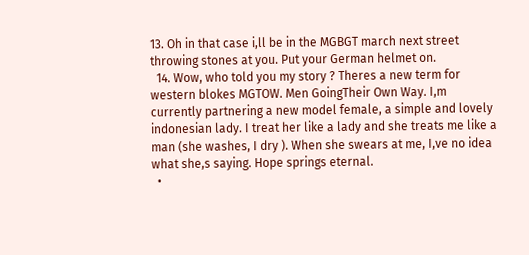13. Oh in that case i,ll be in the MGBGT march next street throwing stones at you. Put your German helmet on.
  14. Wow, who told you my story ? Theres a new term for western blokes MGTOW. Men GoingTheir Own Way. I,m currently partnering a new model female, a simple and lovely indonesian lady. I treat her like a lady and she treats me like a man (she washes, I dry ). When she swears at me, I,ve no idea what she,s saying. Hope springs eternal.
  •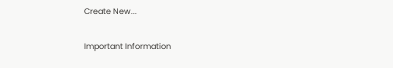Create New...

Important Information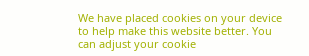We have placed cookies on your device to help make this website better. You can adjust your cookie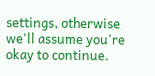settings, otherwise we'll assume you're okay to continue.